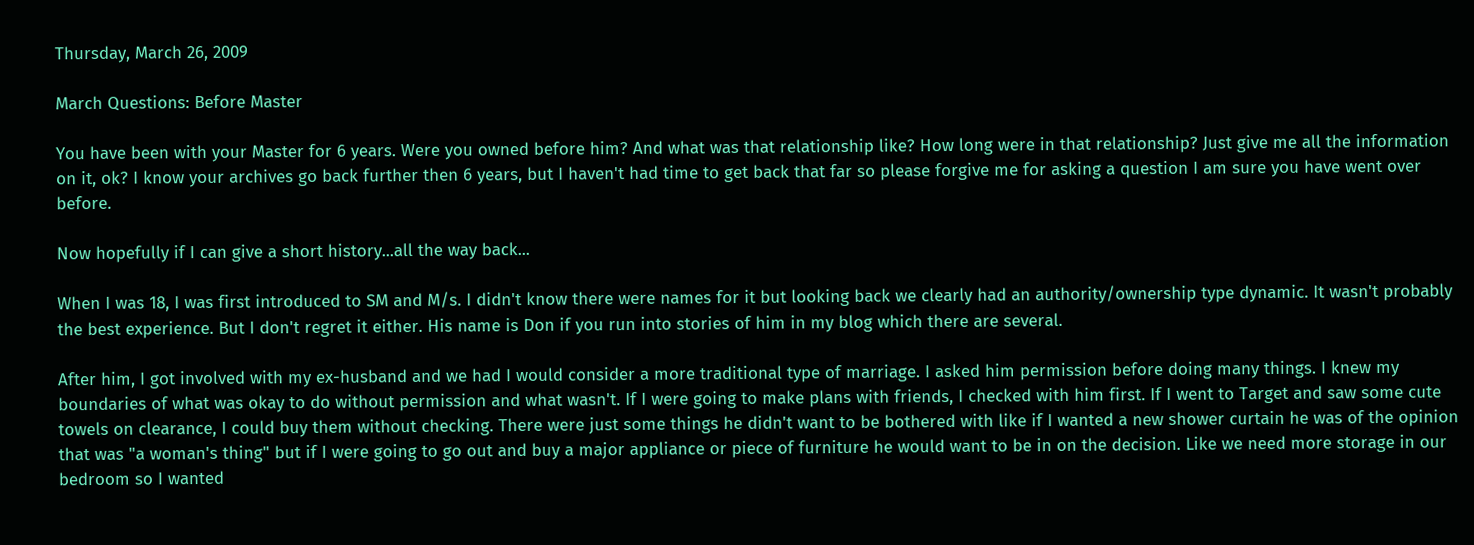Thursday, March 26, 2009

March Questions: Before Master

You have been with your Master for 6 years. Were you owned before him? And what was that relationship like? How long were in that relationship? Just give me all the information on it, ok? I know your archives go back further then 6 years, but I haven't had time to get back that far so please forgive me for asking a question I am sure you have went over before.

Now hopefully if I can give a short history...all the way back...

When I was 18, I was first introduced to SM and M/s. I didn't know there were names for it but looking back we clearly had an authority/ownership type dynamic. It wasn't probably the best experience. But I don't regret it either. His name is Don if you run into stories of him in my blog which there are several.

After him, I got involved with my ex-husband and we had I would consider a more traditional type of marriage. I asked him permission before doing many things. I knew my boundaries of what was okay to do without permission and what wasn't. If I were going to make plans with friends, I checked with him first. If I went to Target and saw some cute towels on clearance, I could buy them without checking. There were just some things he didn't want to be bothered with like if I wanted a new shower curtain he was of the opinion that was "a woman's thing" but if I were going to go out and buy a major appliance or piece of furniture he would want to be in on the decision. Like we need more storage in our bedroom so I wanted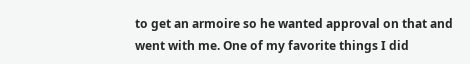to get an armoire so he wanted approval on that and went with me. One of my favorite things I did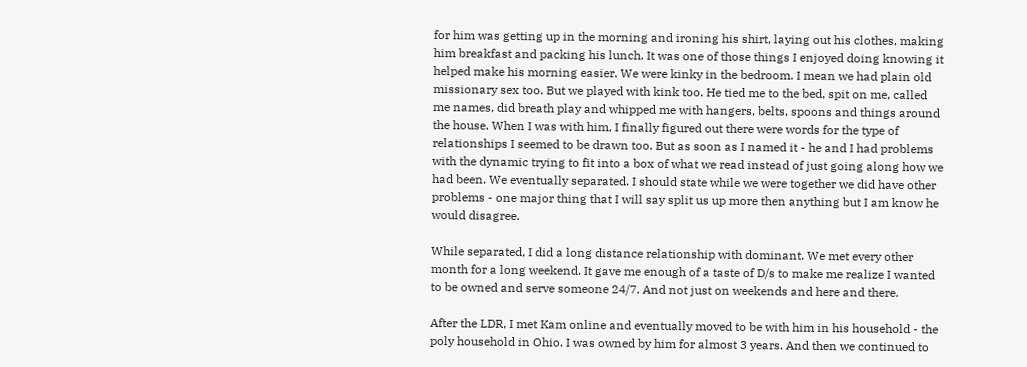for him was getting up in the morning and ironing his shirt, laying out his clothes, making him breakfast and packing his lunch. It was one of those things I enjoyed doing knowing it helped make his morning easier. We were kinky in the bedroom. I mean we had plain old missionary sex too. But we played with kink too. He tied me to the bed, spit on me, called me names, did breath play and whipped me with hangers, belts, spoons and things around the house. When I was with him, I finally figured out there were words for the type of relationships I seemed to be drawn too. But as soon as I named it - he and I had problems with the dynamic trying to fit into a box of what we read instead of just going along how we had been. We eventually separated. I should state while we were together we did have other problems - one major thing that I will say split us up more then anything but I am know he would disagree.

While separated, I did a long distance relationship with dominant. We met every other month for a long weekend. It gave me enough of a taste of D/s to make me realize I wanted to be owned and serve someone 24/7. And not just on weekends and here and there.

After the LDR, I met Kam online and eventually moved to be with him in his household - the poly household in Ohio. I was owned by him for almost 3 years. And then we continued to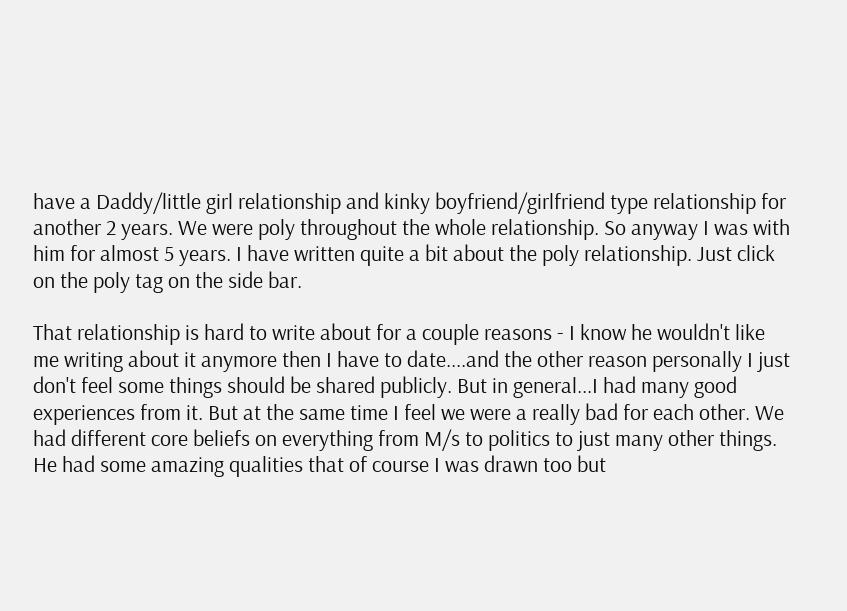have a Daddy/little girl relationship and kinky boyfriend/girlfriend type relationship for another 2 years. We were poly throughout the whole relationship. So anyway I was with him for almost 5 years. I have written quite a bit about the poly relationship. Just click on the poly tag on the side bar.

That relationship is hard to write about for a couple reasons - I know he wouldn't like me writing about it anymore then I have to date....and the other reason personally I just don't feel some things should be shared publicly. But in general...I had many good experiences from it. But at the same time I feel we were a really bad for each other. We had different core beliefs on everything from M/s to politics to just many other things. He had some amazing qualities that of course I was drawn too but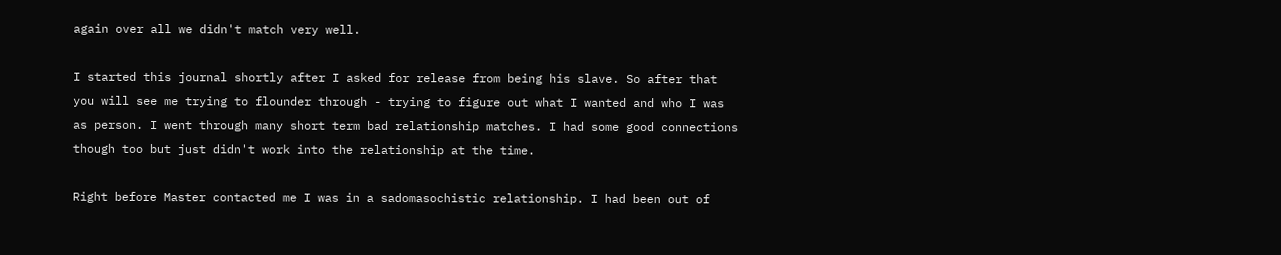again over all we didn't match very well.

I started this journal shortly after I asked for release from being his slave. So after that you will see me trying to flounder through - trying to figure out what I wanted and who I was as person. I went through many short term bad relationship matches. I had some good connections though too but just didn't work into the relationship at the time.

Right before Master contacted me I was in a sadomasochistic relationship. I had been out of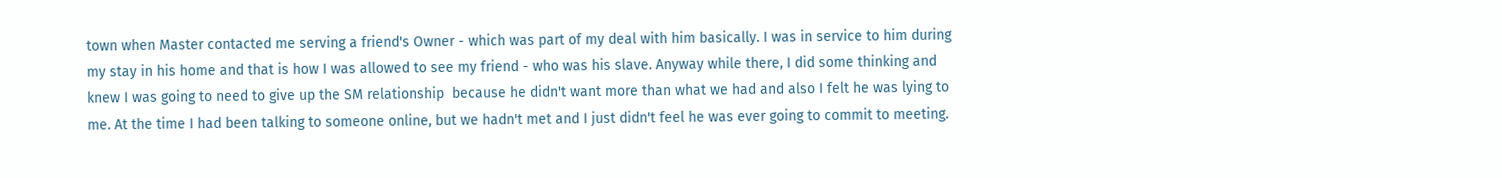town when Master contacted me serving a friend's Owner - which was part of my deal with him basically. I was in service to him during my stay in his home and that is how I was allowed to see my friend - who was his slave. Anyway while there, I did some thinking and knew I was going to need to give up the SM relationship  because he didn't want more than what we had and also I felt he was lying to me. At the time I had been talking to someone online, but we hadn't met and I just didn't feel he was ever going to commit to meeting.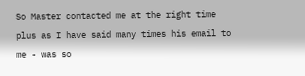So Master contacted me at the right time plus as I have said many times his email to me - was so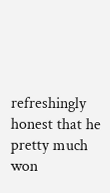refreshingly honest that he pretty much won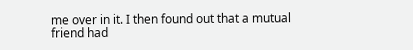me over in it. I then found out that a mutual friend had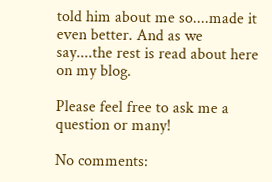told him about me so....made it even better. And as we say....the rest is read about here on my blog.

Please feel free to ask me a question or many!

No comments: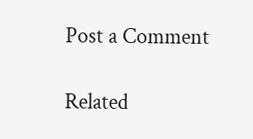Post a Comment

Related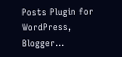Posts Plugin for WordPress, Blogger...